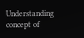Understanding concept of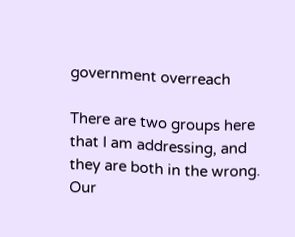government overreach

There are two groups here that I am addressing, and they are both in the wrong. Our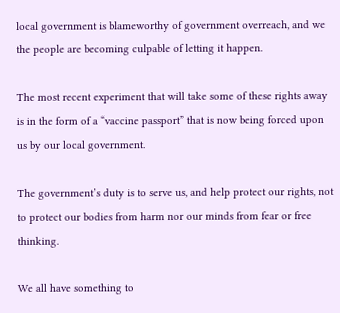local government is blameworthy of government overreach, and we the people are becoming culpable of letting it happen.

The most recent experiment that will take some of these rights away is in the form of a “vaccine passport” that is now being forced upon us by our local government.

The government’s duty is to serve us, and help protect our rights, not to protect our bodies from harm nor our minds from fear or free thinking.

We all have something to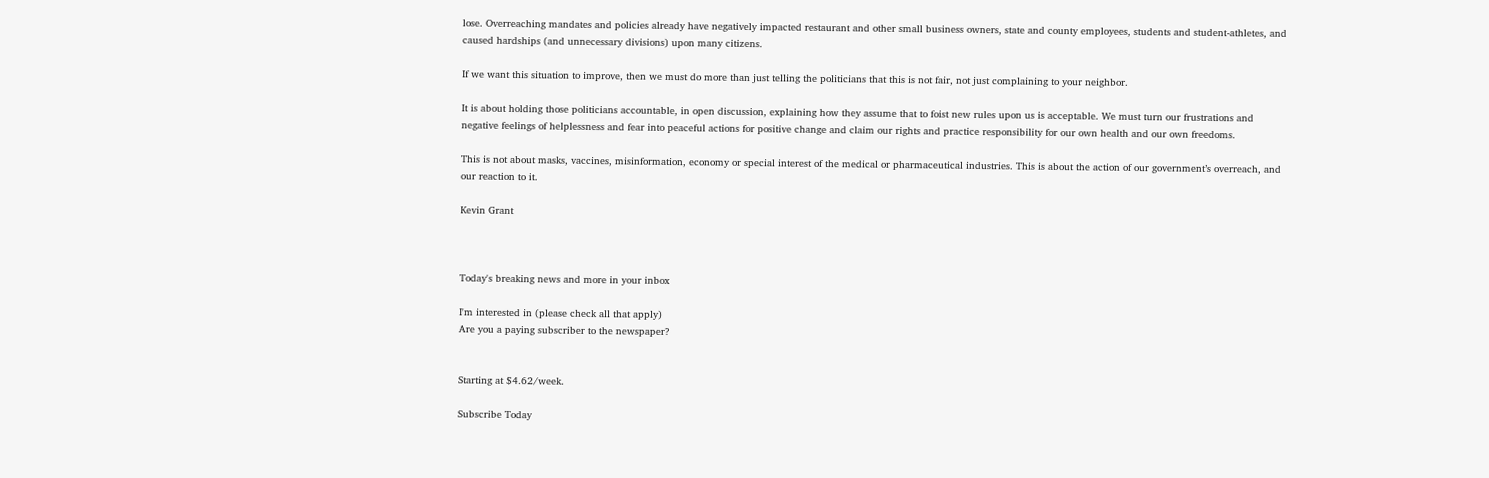lose. Overreaching mandates and policies already have negatively impacted restaurant and other small business owners, state and county employees, students and student-athletes, and caused hardships (and unnecessary divisions) upon many citizens.

If we want this situation to improve, then we must do more than just telling the politicians that this is not fair, not just complaining to your neighbor.

It is about holding those politicians accountable, in open discussion, explaining how they assume that to foist new rules upon us is acceptable. We must turn our frustrations and negative feelings of helplessness and fear into peaceful actions for positive change and claim our rights and practice responsibility for our own health and our own freedoms.

This is not about masks, vaccines, misinformation, economy or special interest of the medical or pharmaceutical industries. This is about the action of our government’s overreach, and our reaction to it.

Kevin Grant



Today's breaking news and more in your inbox

I'm interested in (please check all that apply)
Are you a paying subscriber to the newspaper?


Starting at $4.62/week.

Subscribe Today